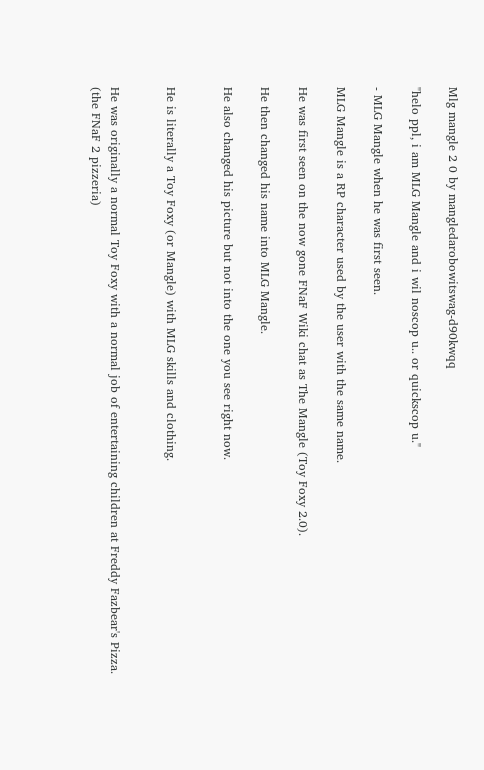Mlg mangle 2 0 by mangledarobowitswag-d90kwqq

"helo ppl, i am MLG Mangle and i wil noscop u.. or quickscop u."

- MLG Mangle when he was first seen.

MLG Mangle is a RP character used by the user with the same name.

He was first seen on the now gone FNaF Wiki chat as The Mangle (Toy Foxy 2.0).

He then changed his name into MLG Mangle.

He also changed his picture but not into the one you see right now.


He is literally a Toy Foxy (or Mangle) with MLG skills and clothing.


He was originally a normal Toy Foxy with a normal job of entertaining children at Freddy Fazbear's Pizza. (the FNaF 2 pizzeria)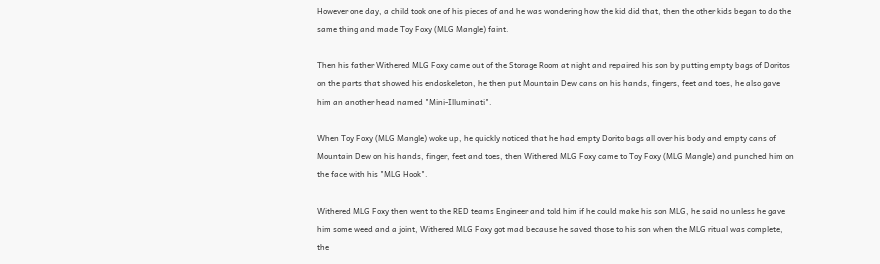However one day, a child took one of his pieces of and he was wondering how the kid did that, then the other kids began to do the same thing and made Toy Foxy (MLG Mangle) faint.

Then his father Withered MLG Foxy came out of the Storage Room at night and repaired his son by putting empty bags of Doritos on the parts that showed his endoskeleton, he then put Mountain Dew cans on his hands, fingers, feet and toes, he also gave him an another head named "Mini-Illuminati".

When Toy Foxy (MLG Mangle) woke up, he quickly noticed that he had empty Dorito bags all over his body and empty cans of Mountain Dew on his hands, finger, feet and toes, then Withered MLG Foxy came to Toy Foxy (MLG Mangle) and punched him on the face with his "MLG Hook".

Withered MLG Foxy then went to the RED teams Engineer and told him if he could make his son MLG, he said no unless he gave him some weed and a joint, Withered MLG Foxy got mad because he saved those to his son when the MLG ritual was complete, the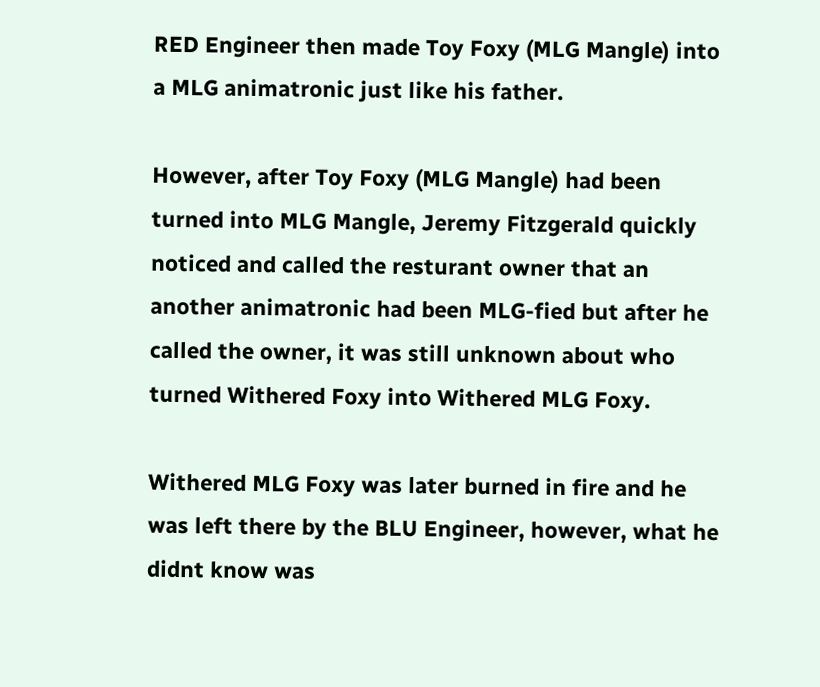RED Engineer then made Toy Foxy (MLG Mangle) into a MLG animatronic just like his father.

However, after Toy Foxy (MLG Mangle) had been turned into MLG Mangle, Jeremy Fitzgerald quickly noticed and called the resturant owner that an another animatronic had been MLG-fied but after he called the owner, it was still unknown about who turned Withered Foxy into Withered MLG Foxy.

Withered MLG Foxy was later burned in fire and he was left there by the BLU Engineer, however, what he didnt know was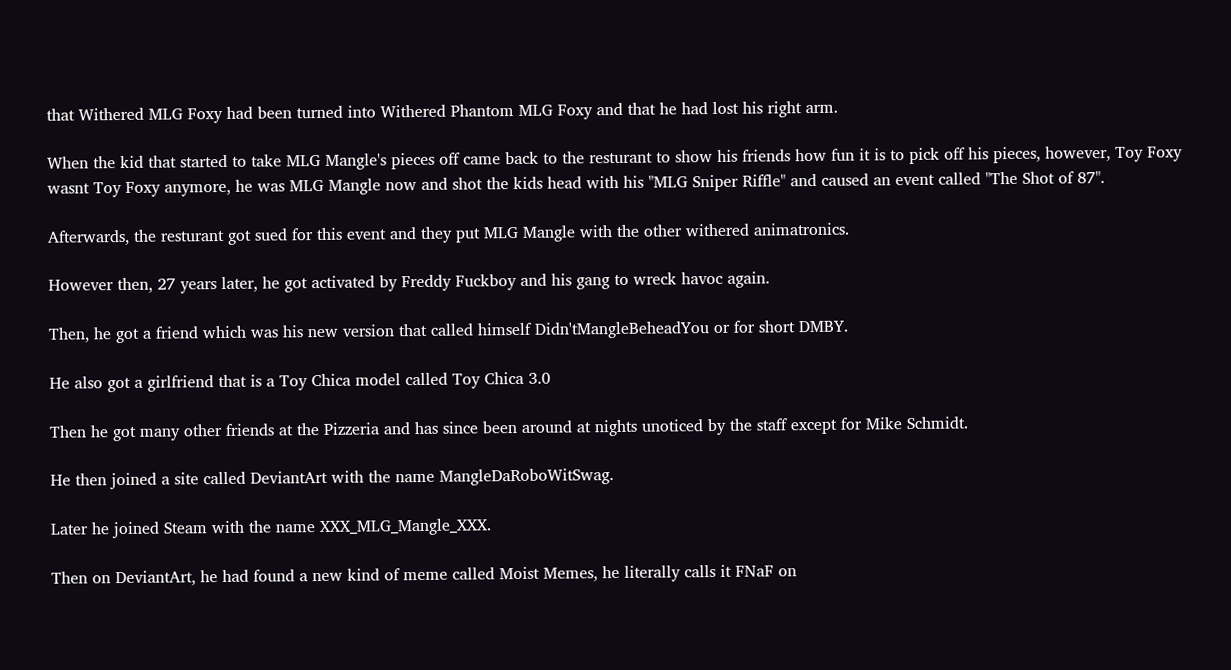that Withered MLG Foxy had been turned into Withered Phantom MLG Foxy and that he had lost his right arm.

When the kid that started to take MLG Mangle's pieces off came back to the resturant to show his friends how fun it is to pick off his pieces, however, Toy Foxy wasnt Toy Foxy anymore, he was MLG Mangle now and shot the kids head with his "MLG Sniper Riffle" and caused an event called "The Shot of 87".

Afterwards, the resturant got sued for this event and they put MLG Mangle with the other withered animatronics.

However then, 27 years later, he got activated by Freddy Fuckboy and his gang to wreck havoc again.

Then, he got a friend which was his new version that called himself Didn'tMangleBeheadYou or for short DMBY.

He also got a girlfriend that is a Toy Chica model called Toy Chica 3.0

Then he got many other friends at the Pizzeria and has since been around at nights unoticed by the staff except for Mike Schmidt.

He then joined a site called DeviantArt with the name MangleDaRoboWitSwag.

Later he joined Steam with the name XXX_MLG_Mangle_XXX.

Then on DeviantArt, he had found a new kind of meme called Moist Memes, he literally calls it FNaF on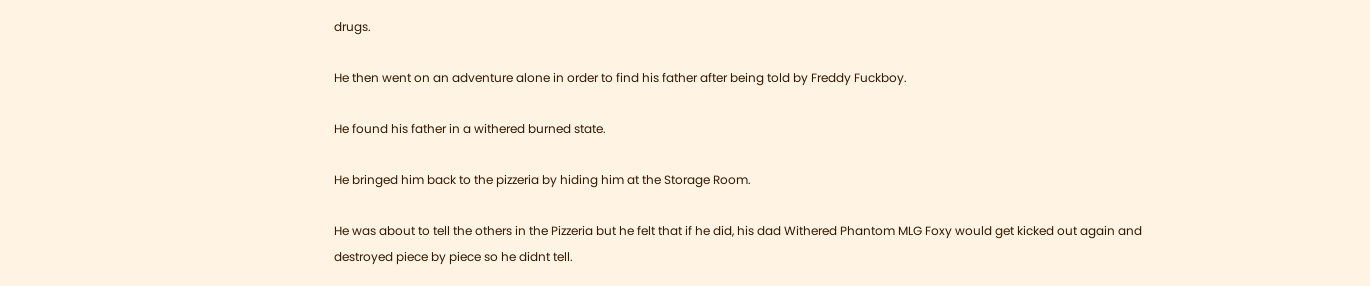drugs.

He then went on an adventure alone in order to find his father after being told by Freddy Fuckboy.

He found his father in a withered burned state.

He bringed him back to the pizzeria by hiding him at the Storage Room.

He was about to tell the others in the Pizzeria but he felt that if he did, his dad Withered Phantom MLG Foxy would get kicked out again and destroyed piece by piece so he didnt tell.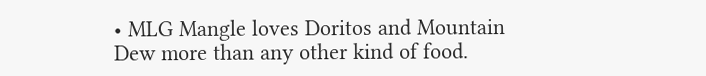• MLG Mangle loves Doritos and Mountain Dew more than any other kind of food.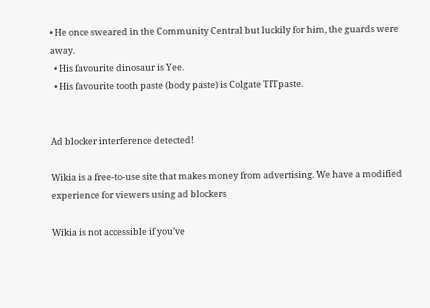• He once sweared in the Community Central but luckily for him, the guards were away.
  • His favourite dinosaur is Yee.
  • His favourite tooth paste (body paste) is Colgate TITpaste.


Ad blocker interference detected!

Wikia is a free-to-use site that makes money from advertising. We have a modified experience for viewers using ad blockers

Wikia is not accessible if you’ve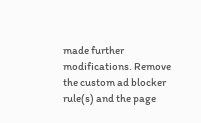made further modifications. Remove the custom ad blocker rule(s) and the page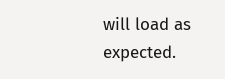will load as expected.